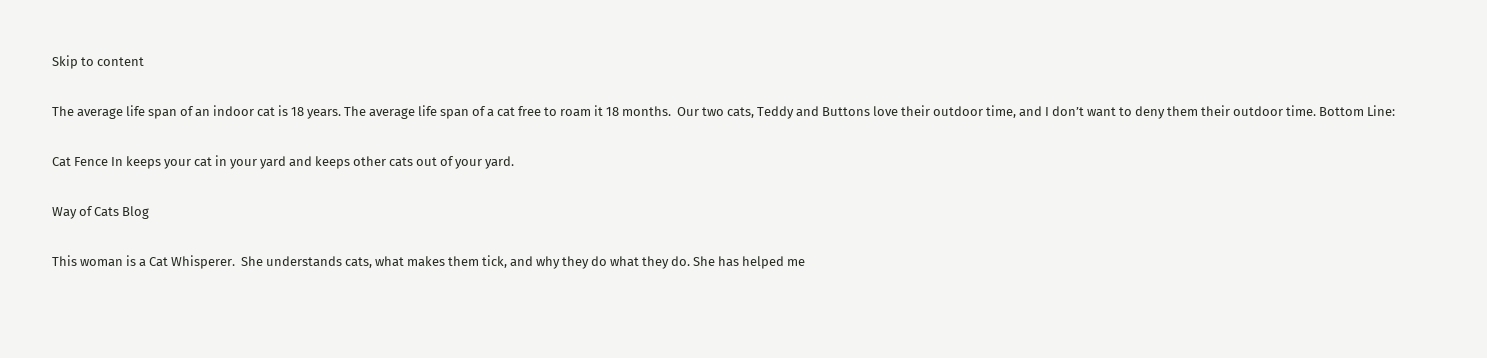Skip to content

The average life span of an indoor cat is 18 years. The average life span of a cat free to roam it 18 months.  Our two cats, Teddy and Buttons love their outdoor time, and I don’t want to deny them their outdoor time. Bottom Line:

Cat Fence In keeps your cat in your yard and keeps other cats out of your yard.

Way of Cats Blog

This woman is a Cat Whisperer.  She understands cats, what makes them tick, and why they do what they do. She has helped me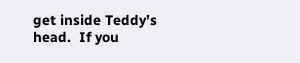get inside Teddy’s head.  If you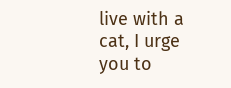live with a cat, I urge you to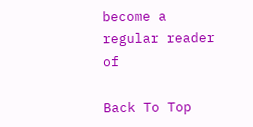become a regular reader of

Back To Top